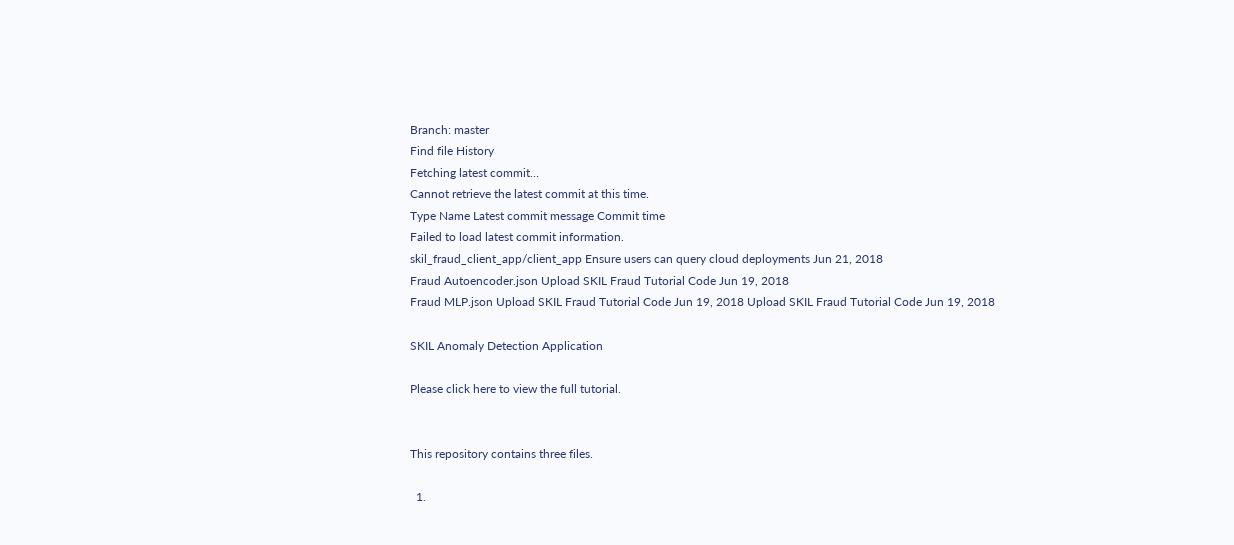Branch: master
Find file History
Fetching latest commit…
Cannot retrieve the latest commit at this time.
Type Name Latest commit message Commit time
Failed to load latest commit information.
skil_fraud_client_app/client_app Ensure users can query cloud deployments Jun 21, 2018
Fraud Autoencoder.json Upload SKIL Fraud Tutorial Code Jun 19, 2018
Fraud MLP.json Upload SKIL Fraud Tutorial Code Jun 19, 2018 Upload SKIL Fraud Tutorial Code Jun 19, 2018

SKIL Anomaly Detection Application

Please click here to view the full tutorial.


This repository contains three files.

  1.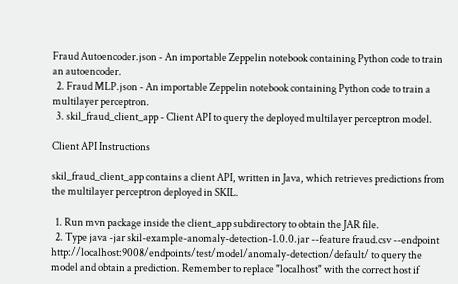Fraud Autoencoder.json - An importable Zeppelin notebook containing Python code to train an autoencoder.
  2. Fraud MLP.json - An importable Zeppelin notebook containing Python code to train a multilayer perceptron.
  3. skil_fraud_client_app - Client API to query the deployed multilayer perceptron model.

Client API Instructions

skil_fraud_client_app contains a client API, written in Java, which retrieves predictions from the multilayer perceptron deployed in SKIL.

  1. Run mvn package inside the client_app subdirectory to obtain the JAR file.
  2. Type java -jar skil-example-anomaly-detection-1.0.0.jar --feature fraud.csv --endpoint http://localhost:9008/endpoints/test/model/anomaly-detection/default/ to query the model and obtain a prediction. Remember to replace "localhost" with the correct host if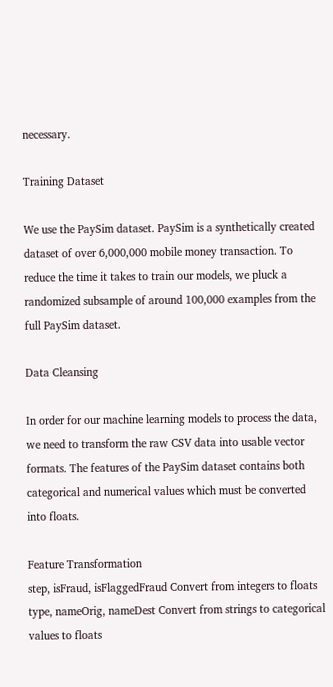necessary.

Training Dataset

We use the PaySim dataset. PaySim is a synthetically created dataset of over 6,000,000 mobile money transaction. To reduce the time it takes to train our models, we pluck a randomized subsample of around 100,000 examples from the full PaySim dataset.

Data Cleansing

In order for our machine learning models to process the data, we need to transform the raw CSV data into usable vector formats. The features of the PaySim dataset contains both categorical and numerical values which must be converted into floats.

Feature Transformation
step, isFraud, isFlaggedFraud Convert from integers to floats
type, nameOrig, nameDest Convert from strings to categorical values to floats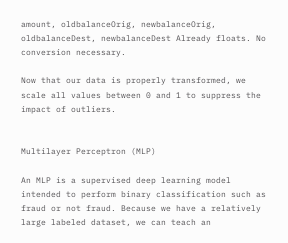amount, oldbalanceOrig, newbalanceOrig, oldbalanceDest, newbalanceDest Already floats. No conversion necessary.

Now that our data is properly transformed, we scale all values between 0 and 1 to suppress the impact of outliers.


Multilayer Perceptron (MLP)

An MLP is a supervised deep learning model intended to perform binary classification such as fraud or not fraud. Because we have a relatively large labeled dataset, we can teach an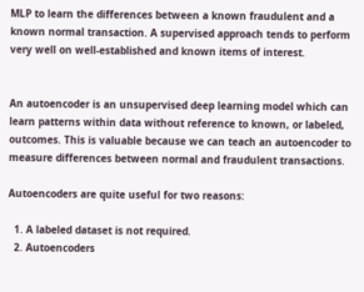MLP to learn the differences between a known fraudulent and a known normal transaction. A supervised approach tends to perform very well on well-established and known items of interest.


An autoencoder is an unsupervised deep learning model which can learn patterns within data without reference to known, or labeled, outcomes. This is valuable because we can teach an autoencoder to measure differences between normal and fraudulent transactions.

Autoencoders are quite useful for two reasons:

  1. A labeled dataset is not required.
  2. Autoencoders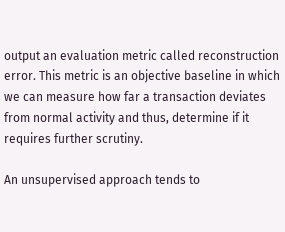output an evaluation metric called reconstruction error. This metric is an objective baseline in which we can measure how far a transaction deviates from normal activity and thus, determine if it requires further scrutiny.

An unsupervised approach tends to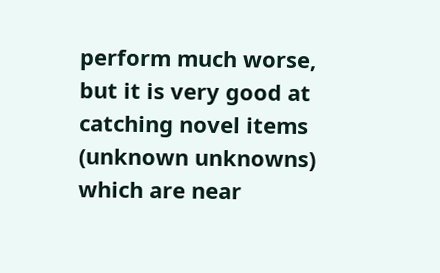perform much worse, but it is very good at catching novel items (unknown unknowns) which are near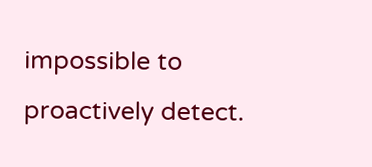impossible to proactively detect.